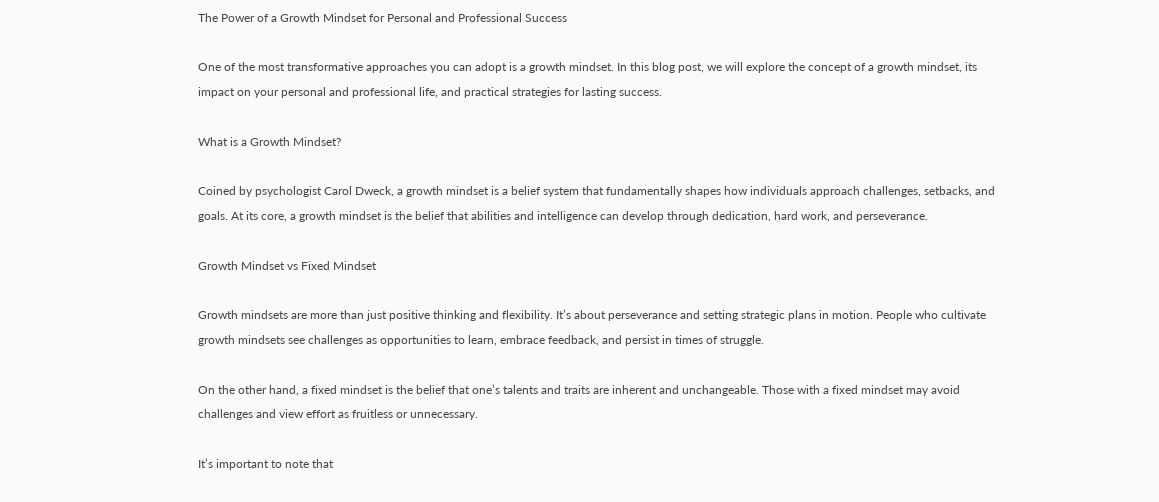The Power of a Growth Mindset for Personal and Professional Success

One of the most transformative approaches you can adopt is a growth mindset. In this blog post, we will explore the concept of a growth mindset, its impact on your personal and professional life, and practical strategies for lasting success.

What is a Growth Mindset?

Coined by psychologist Carol Dweck, a growth mindset is a belief system that fundamentally shapes how individuals approach challenges, setbacks, and goals. At its core, a growth mindset is the belief that abilities and intelligence can develop through dedication, hard work, and perseverance.

Growth Mindset vs Fixed Mindset

Growth mindsets are more than just positive thinking and flexibility. It’s about perseverance and setting strategic plans in motion. People who cultivate growth mindsets see challenges as opportunities to learn, embrace feedback, and persist in times of struggle.

On the other hand, a fixed mindset is the belief that one’s talents and traits are inherent and unchangeable. Those with a fixed mindset may avoid challenges and view effort as fruitless or unnecessary.

It’s important to note that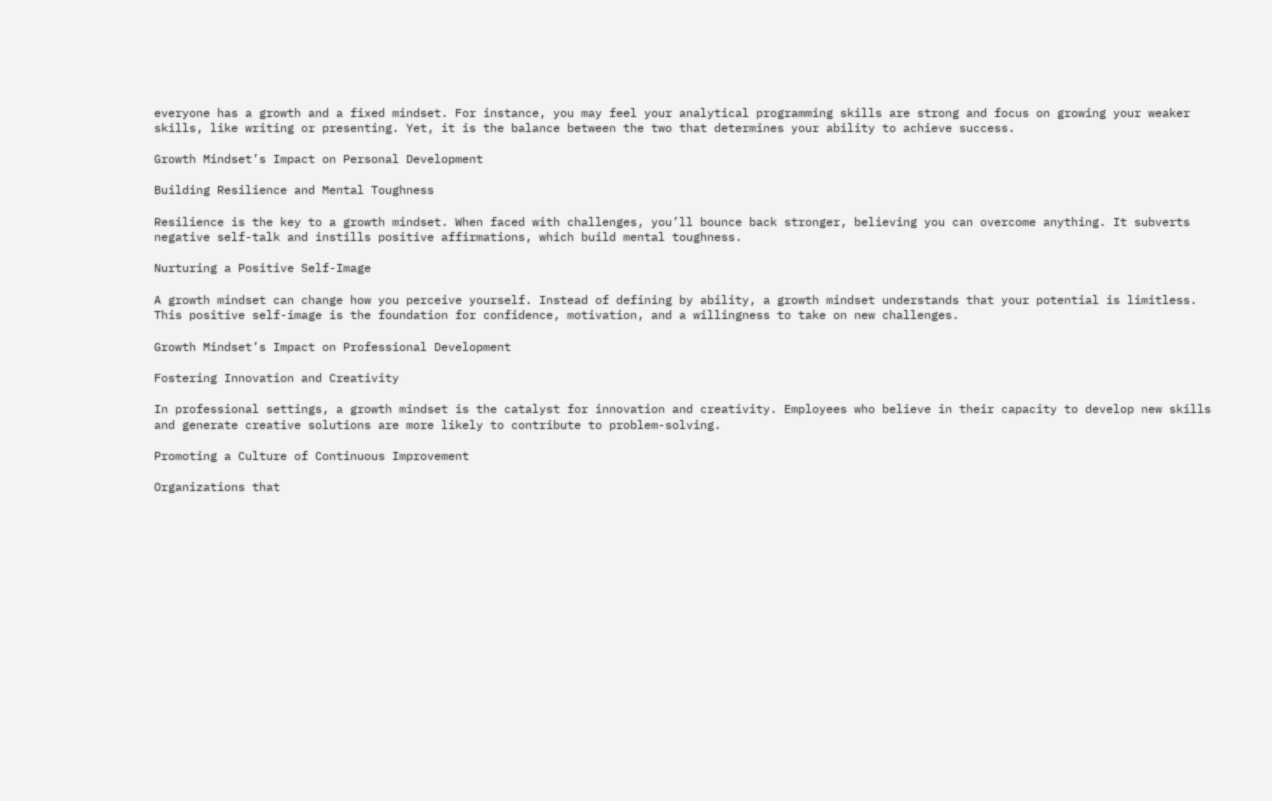everyone has a growth and a fixed mindset. For instance, you may feel your analytical programming skills are strong and focus on growing your weaker skills, like writing or presenting. Yet, it is the balance between the two that determines your ability to achieve success.

Growth Mindset’s Impact on Personal Development

Building Resilience and Mental Toughness

Resilience is the key to a growth mindset. When faced with challenges, you’ll bounce back stronger, believing you can overcome anything. It subverts negative self-talk and instills positive affirmations, which build mental toughness.

Nurturing a Positive Self-Image

A growth mindset can change how you perceive yourself. Instead of defining by ability, a growth mindset understands that your potential is limitless. This positive self-image is the foundation for confidence, motivation, and a willingness to take on new challenges.

Growth Mindset’s Impact on Professional Development

Fostering Innovation and Creativity

In professional settings, a growth mindset is the catalyst for innovation and creativity. Employees who believe in their capacity to develop new skills and generate creative solutions are more likely to contribute to problem-solving.

Promoting a Culture of Continuous Improvement

Organizations that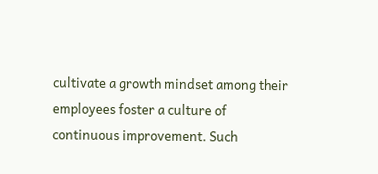cultivate a growth mindset among their employees foster a culture of continuous improvement. Such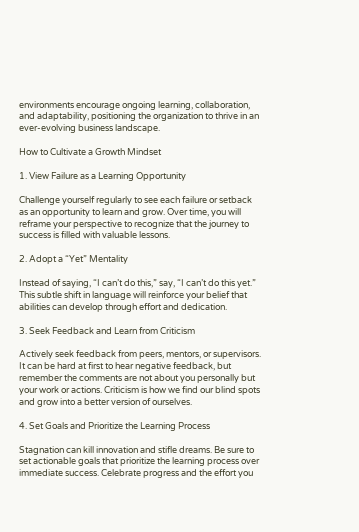environments encourage ongoing learning, collaboration, and adaptability, positioning the organization to thrive in an ever-evolving business landscape.

How to Cultivate a Growth Mindset

1. View Failure as a Learning Opportunity

Challenge yourself regularly to see each failure or setback as an opportunity to learn and grow. Over time, you will reframe your perspective to recognize that the journey to success is filled with valuable lessons.

2. Adopt a “Yet” Mentality

Instead of saying, “I can’t do this,” say, “I can’t do this yet.” This subtle shift in language will reinforce your belief that abilities can develop through effort and dedication.

3. Seek Feedback and Learn from Criticism

Actively seek feedback from peers, mentors, or supervisors. It can be hard at first to hear negative feedback, but remember the comments are not about you personally but your work or actions. Criticism is how we find our blind spots and grow into a better version of ourselves.

4. Set Goals and Prioritize the Learning Process

Stagnation can kill innovation and stifle dreams. Be sure to set actionable goals that prioritize the learning process over immediate success. Celebrate progress and the effort you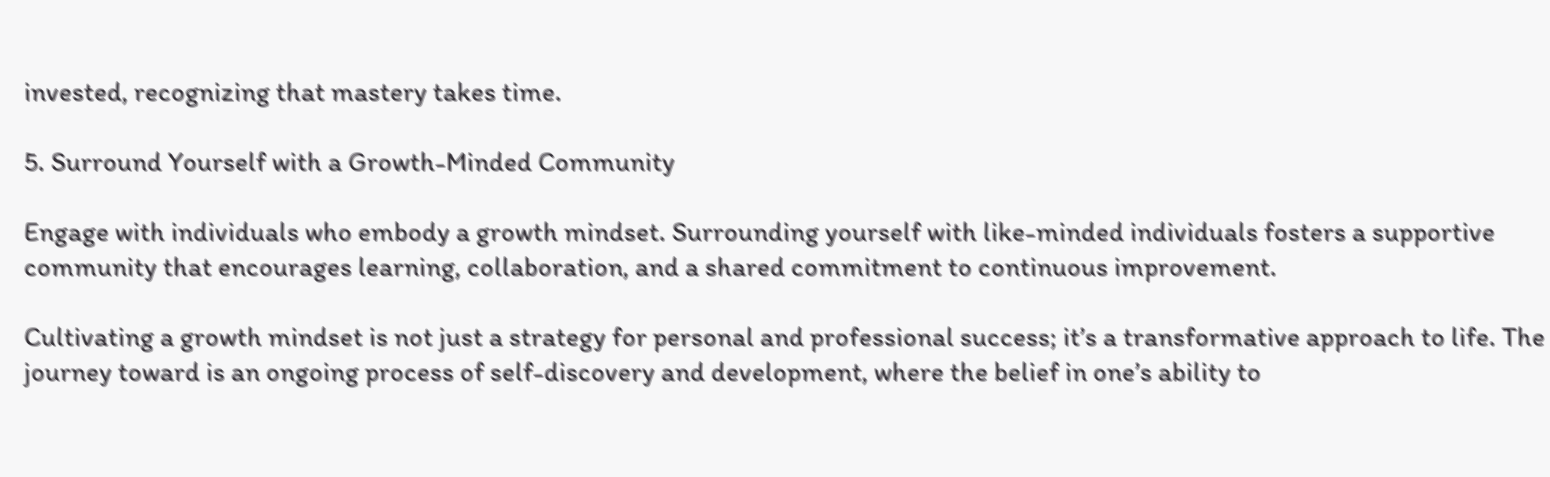invested, recognizing that mastery takes time.

5. Surround Yourself with a Growth-Minded Community

Engage with individuals who embody a growth mindset. Surrounding yourself with like-minded individuals fosters a supportive community that encourages learning, collaboration, and a shared commitment to continuous improvement.

Cultivating a growth mindset is not just a strategy for personal and professional success; it’s a transformative approach to life. The journey toward is an ongoing process of self-discovery and development, where the belief in one’s ability to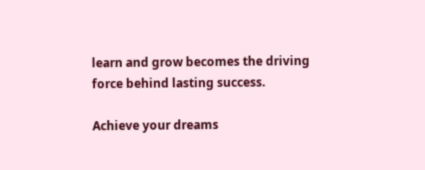learn and grow becomes the driving force behind lasting success.

Achieve your dreams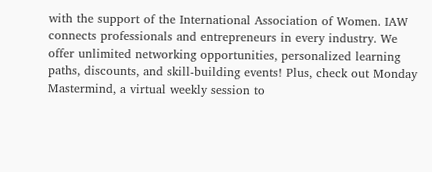with the support of the International Association of Women. IAW connects professionals and entrepreneurs in every industry. We offer unlimited networking opportunities, personalized learning paths, discounts, and skill-building events! Plus, check out Monday Mastermind, a virtual weekly session to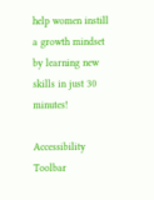help women instill a growth mindset by learning new skills in just 30 minutes!

Accessibility Toolbar